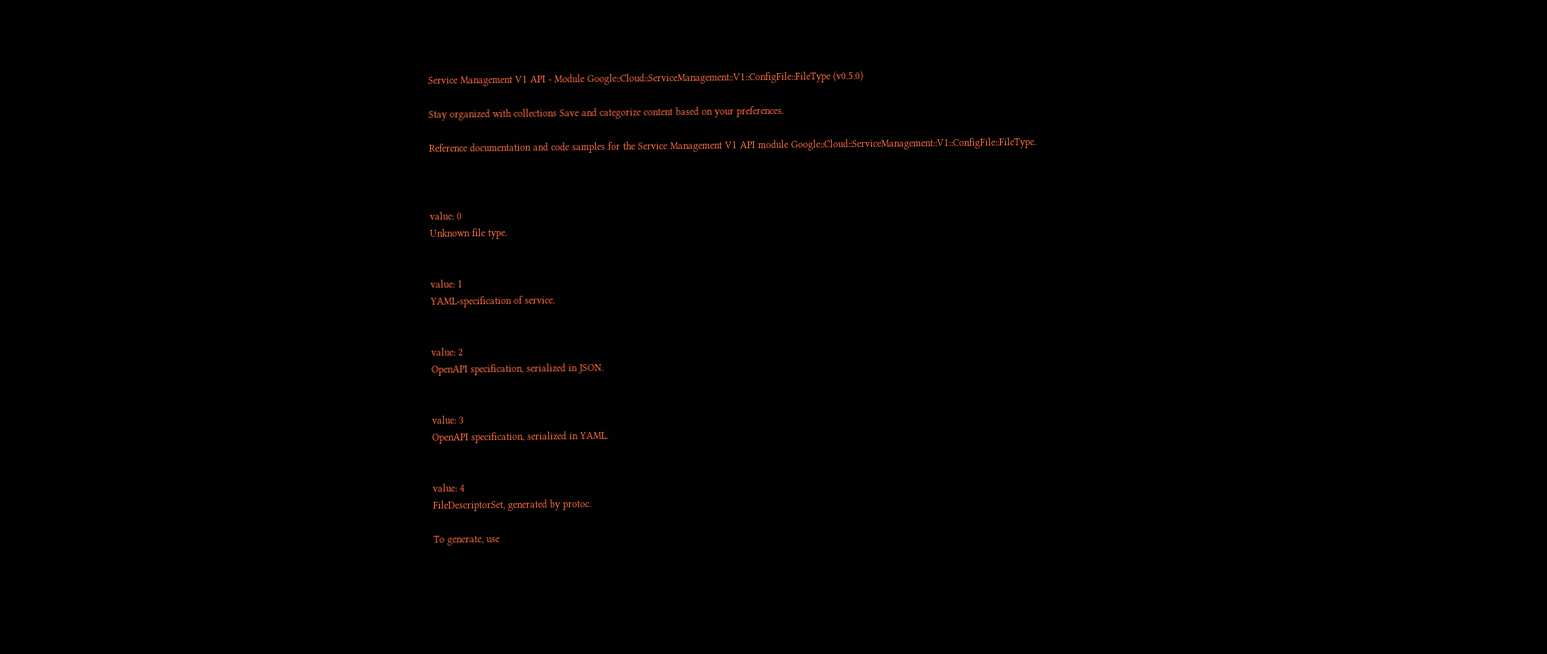Service Management V1 API - Module Google::Cloud::ServiceManagement::V1::ConfigFile::FileType (v0.5.0)

Stay organized with collections Save and categorize content based on your preferences.

Reference documentation and code samples for the Service Management V1 API module Google::Cloud::ServiceManagement::V1::ConfigFile::FileType.



value: 0
Unknown file type.


value: 1
YAML-specification of service.


value: 2
OpenAPI specification, serialized in JSON.


value: 3
OpenAPI specification, serialized in YAML.


value: 4
FileDescriptorSet, generated by protoc.

To generate, use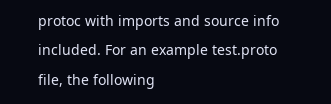protoc with imports and source info included. For an example test.proto file, the following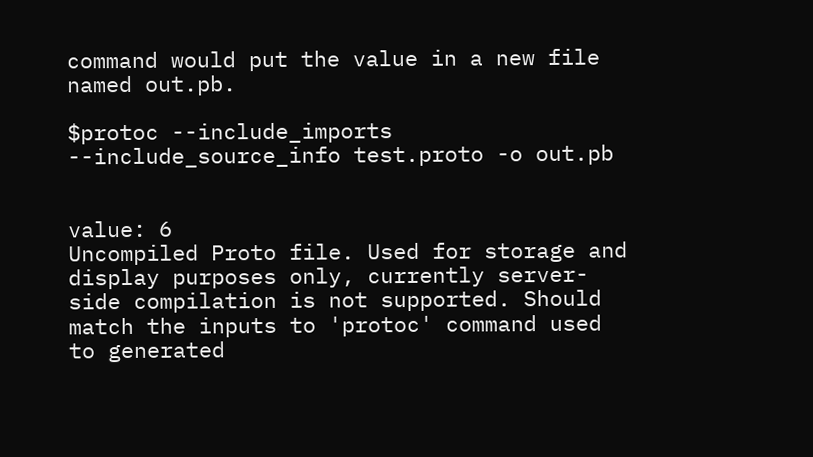command would put the value in a new file named out.pb.

$protoc --include_imports --include_source_info test.proto -o out.pb


value: 6
Uncompiled Proto file. Used for storage and display purposes only, currently server-side compilation is not supported. Should match the inputs to 'protoc' command used to generated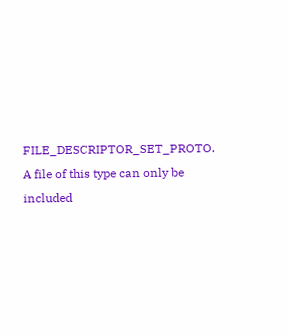FILE_DESCRIPTOR_SET_PROTO. A file of this type can only be included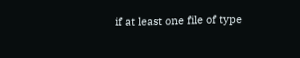if at least one file of type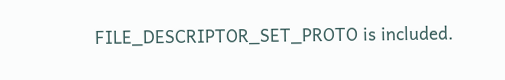FILE_DESCRIPTOR_SET_PROTO is included.